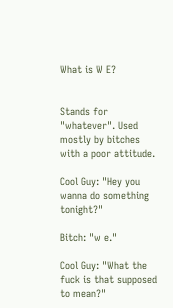What is W E?


Stands for "whatever". Used mostly by bitches with a poor attitude.

Cool Guy: "Hey you wanna do something tonight?"

Bitch: "w e."

Cool Guy: "What the fuck is that supposed to mean?"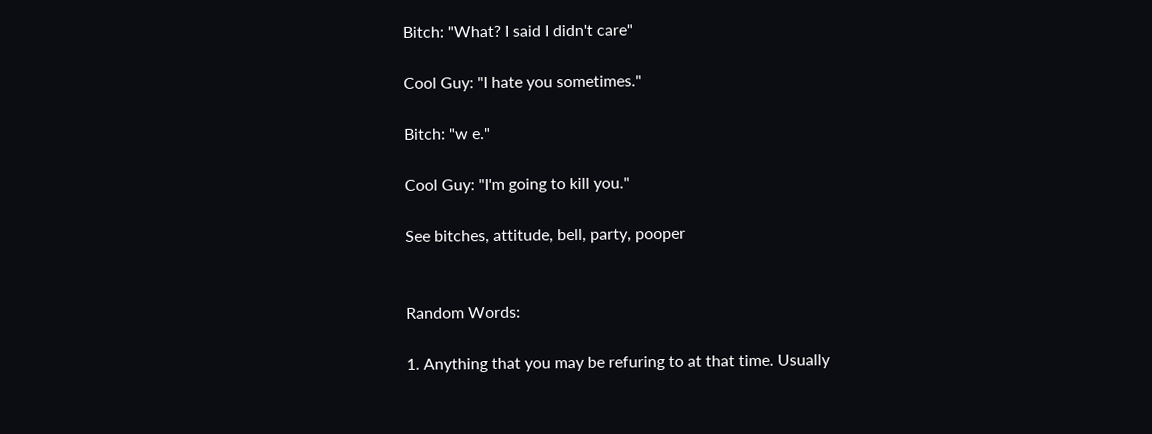Bitch: "What? I said I didn't care"

Cool Guy: "I hate you sometimes."

Bitch: "w e."

Cool Guy: "I'm going to kill you."

See bitches, attitude, bell, party, pooper


Random Words:

1. Anything that you may be refuring to at that time. Usually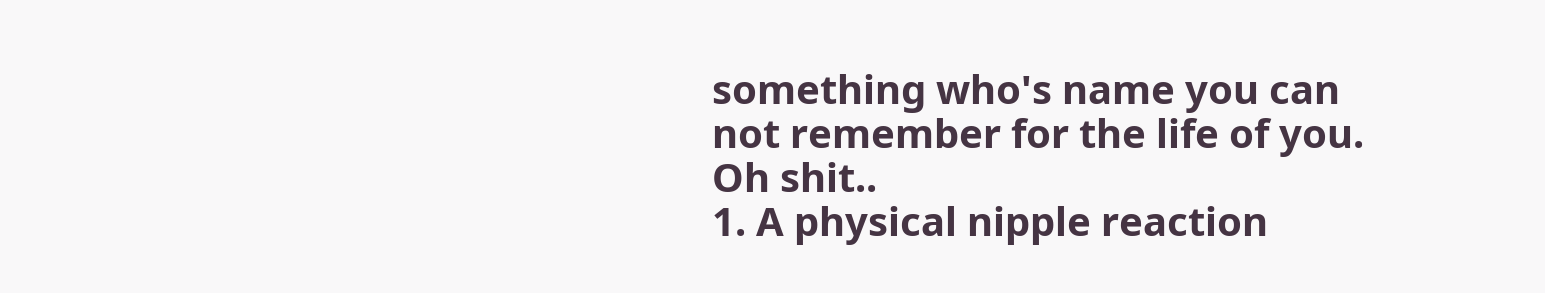something who's name you can not remember for the life of you. Oh shit..
1. A physical nipple reaction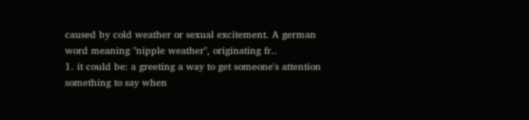caused by cold weather or sexual excitement. A german word meaning "nipple weather", originating fr..
1. it could be: a greeting a way to get someone's attention something to say when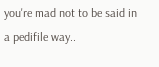you're mad not to be said in a pedifile way..